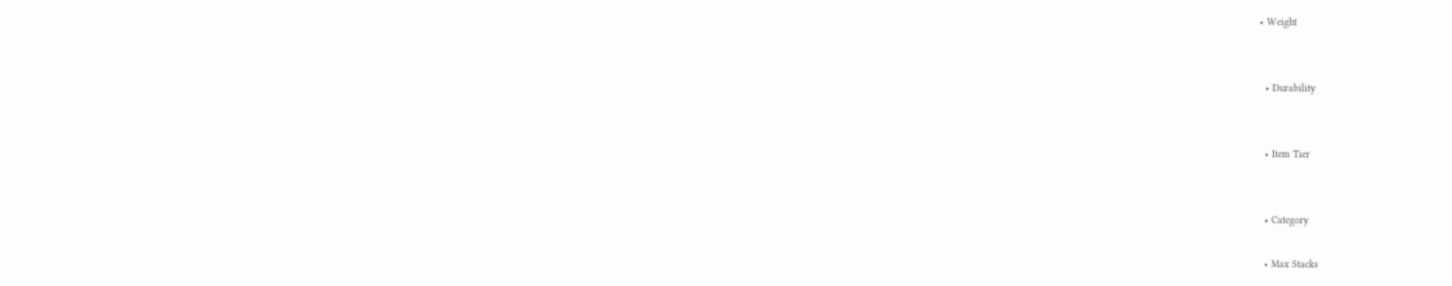• Weight


  • Durability


  • Item Tier


  • Category

  • Max Stacks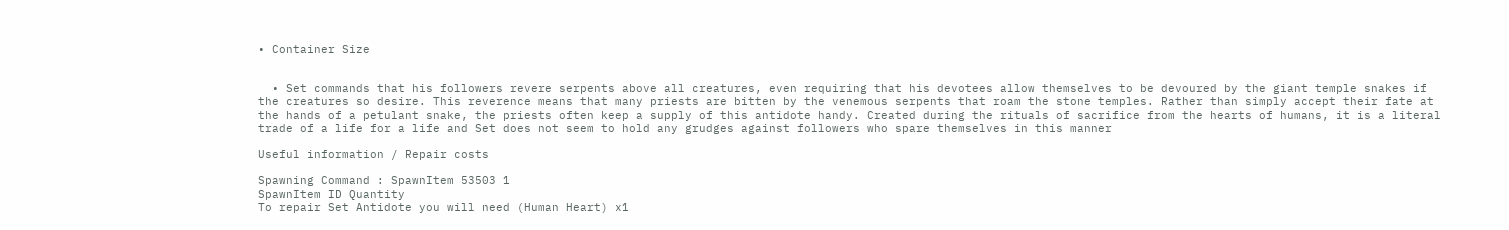• Container Size


  • Set commands that his followers revere serpents above all creatures, even requiring that his devotees allow themselves to be devoured by the giant temple snakes if the creatures so desire. This reverence means that many priests are bitten by the venemous serpents that roam the stone temples. Rather than simply accept their fate at the hands of a petulant snake, the priests often keep a supply of this antidote handy. Created during the rituals of sacrifice from the hearts of humans, it is a literal trade of a life for a life and Set does not seem to hold any grudges against followers who spare themselves in this manner

Useful information / Repair costs

Spawning Command : SpawnItem 53503 1
SpawnItem ID Quantity
To repair Set Antidote you will need (Human Heart) x1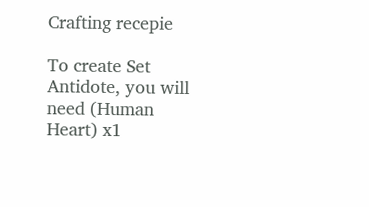Crafting recepie

To create Set Antidote, you will need (Human Heart) x1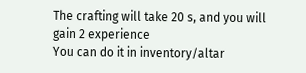The crafting will take 20 s, and you will gain 2 experience
You can do it in inventory/altar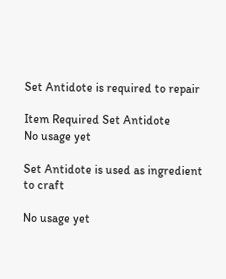Set Antidote is required to repair

Item Required Set Antidote
No usage yet

Set Antidote is used as ingredient to craft

No usage yet